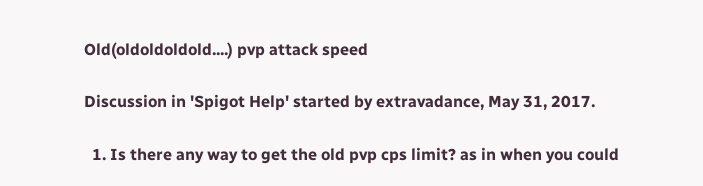Old(oldoldoldold....) pvp attack speed

Discussion in 'Spigot Help' started by extravadance, May 31, 2017.

  1. Is there any way to get the old pvp cps limit? as in when you could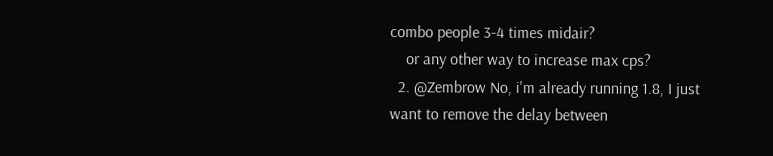combo people 3-4 times midair?
    or any other way to increase max cps?
  2. @Zembrow No, i'm already running 1.8, I just want to remove the delay between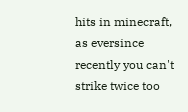hits in minecraft, as eversince recently you can't strike twice too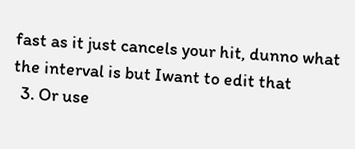fast as it just cancels your hit, dunno what the interval is but Iwant to edit that
  3. Or use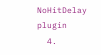NoHitDelay plugin
  4.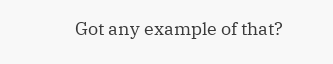Got any example of that?